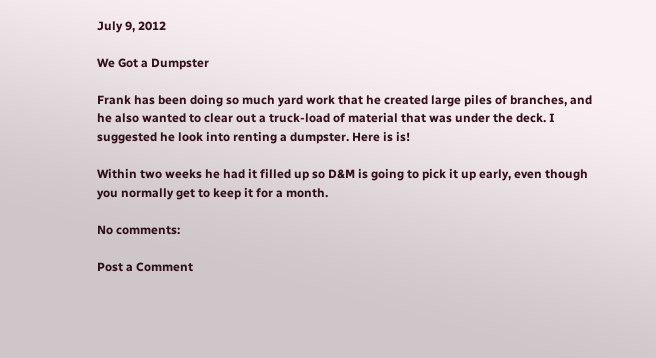July 9, 2012

We Got a Dumpster

Frank has been doing so much yard work that he created large piles of branches, and he also wanted to clear out a truck-load of material that was under the deck. I suggested he look into renting a dumpster. Here is is!

Within two weeks he had it filled up so D&M is going to pick it up early, even though you normally get to keep it for a month.

No comments:

Post a Comment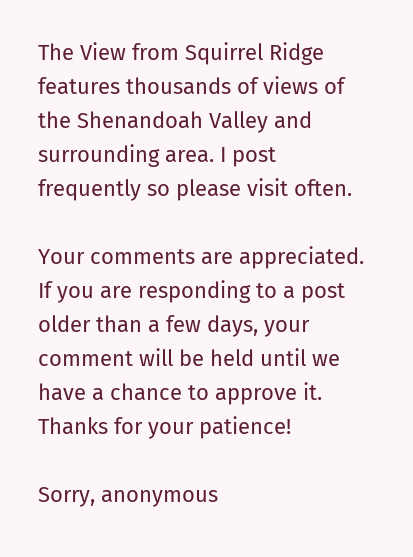The View from Squirrel Ridge features thousands of views of the Shenandoah Valley and surrounding area. I post frequently so please visit often.

Your comments are appreciated. If you are responding to a post older than a few days, your comment will be held until we have a chance to approve it. Thanks for your patience!

Sorry, anonymous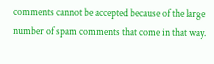comments cannot be accepted because of the large number of spam comments that come in that way.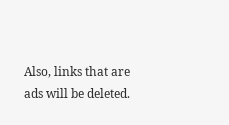Also, links that are ads will be deleted.